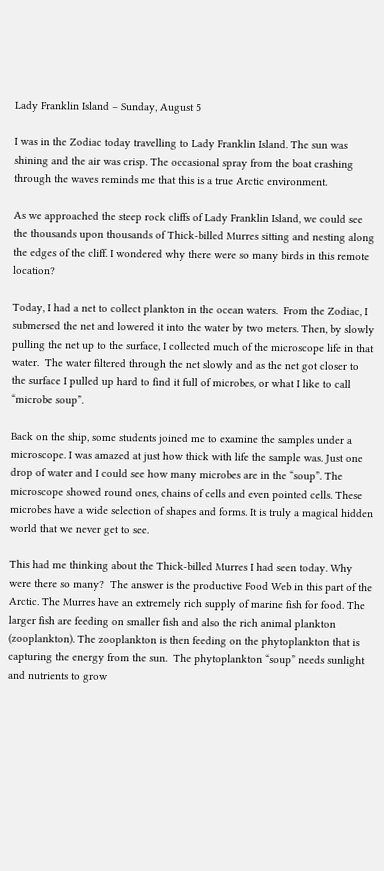Lady Franklin Island – Sunday, August 5

I was in the Zodiac today travelling to Lady Franklin Island. The sun was shining and the air was crisp. The occasional spray from the boat crashing through the waves reminds me that this is a true Arctic environment.

As we approached the steep rock cliffs of Lady Franklin Island, we could see the thousands upon thousands of Thick-billed Murres sitting and nesting along the edges of the cliff. I wondered why there were so many birds in this remote location?

Today, I had a net to collect plankton in the ocean waters.  From the Zodiac, I submersed the net and lowered it into the water by two meters. Then, by slowly pulling the net up to the surface, I collected much of the microscope life in that water.  The water filtered through the net slowly and as the net got closer to the surface I pulled up hard to find it full of microbes, or what I like to call “microbe soup”.

Back on the ship, some students joined me to examine the samples under a microscope. I was amazed at just how thick with life the sample was. Just one drop of water and I could see how many microbes are in the “soup”. The microscope showed round ones, chains of cells and even pointed cells. These microbes have a wide selection of shapes and forms. It is truly a magical hidden world that we never get to see.

This had me thinking about the Thick-billed Murres I had seen today. Why were there so many?  The answer is the productive Food Web in this part of the Arctic. The Murres have an extremely rich supply of marine fish for food. The larger fish are feeding on smaller fish and also the rich animal plankton (zooplankton). The zooplankton is then feeding on the phytoplankton that is capturing the energy from the sun.  The phytoplankton “soup” needs sunlight and nutrients to grow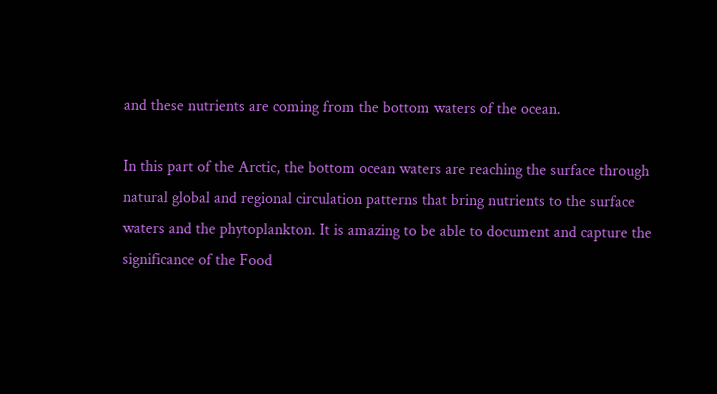and these nutrients are coming from the bottom waters of the ocean.

In this part of the Arctic, the bottom ocean waters are reaching the surface through natural global and regional circulation patterns that bring nutrients to the surface waters and the phytoplankton. It is amazing to be able to document and capture the significance of the Food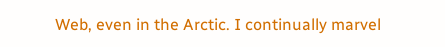Web, even in the Arctic. I continually marvel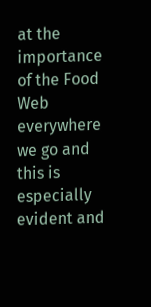at the importance of the Food Web everywhere we go and this is especially evident and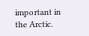important in the Arctic.